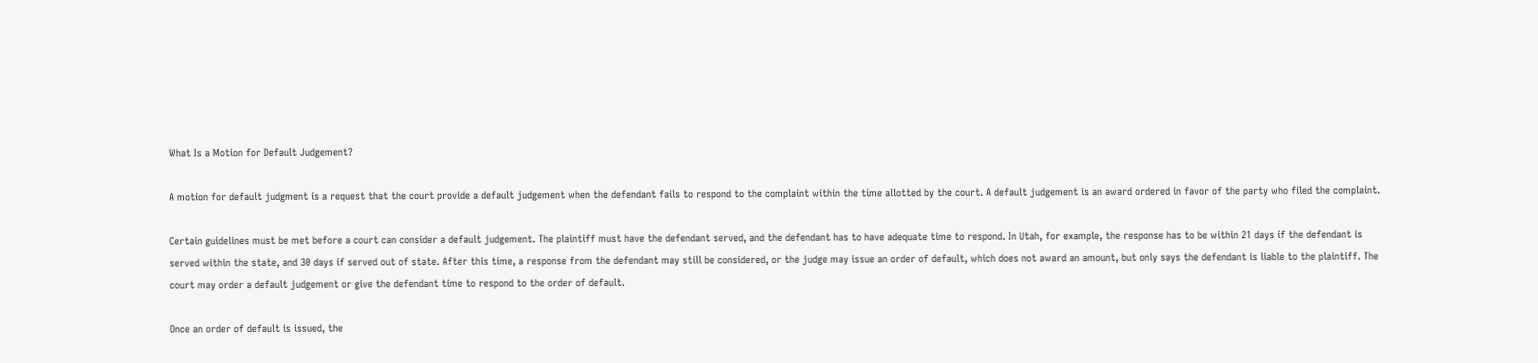What Is a Motion for Default Judgement?

A motion for default judgment is a request that the court provide a default judgement when the defendant fails to respond to the complaint within the time allotted by the court. A default judgement is an award ordered in favor of the party who filed the complaint.

Certain guidelines must be met before a court can consider a default judgement. The plaintiff must have the defendant served, and the defendant has to have adequate time to respond. In Utah, for example, the response has to be within 21 days if the defendant is served within the state, and 30 days if served out of state. After this time, a response from the defendant may still be considered, or the judge may issue an order of default, which does not award an amount, but only says the defendant is liable to the plaintiff. The court may order a default judgement or give the defendant time to respond to the order of default.

Once an order of default is issued, the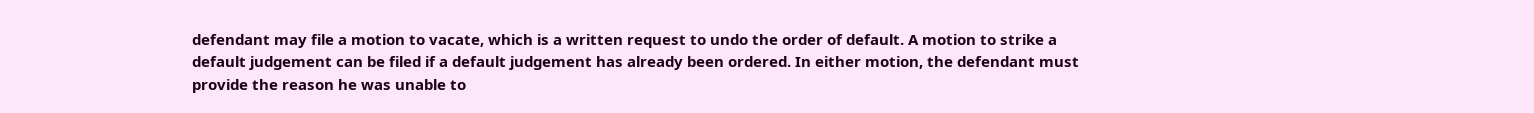defendant may file a motion to vacate, which is a written request to undo the order of default. A motion to strike a default judgement can be filed if a default judgement has already been ordered. In either motion, the defendant must provide the reason he was unable to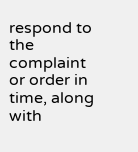respond to the complaint or order in time, along with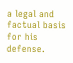a legal and factual basis for his defense.